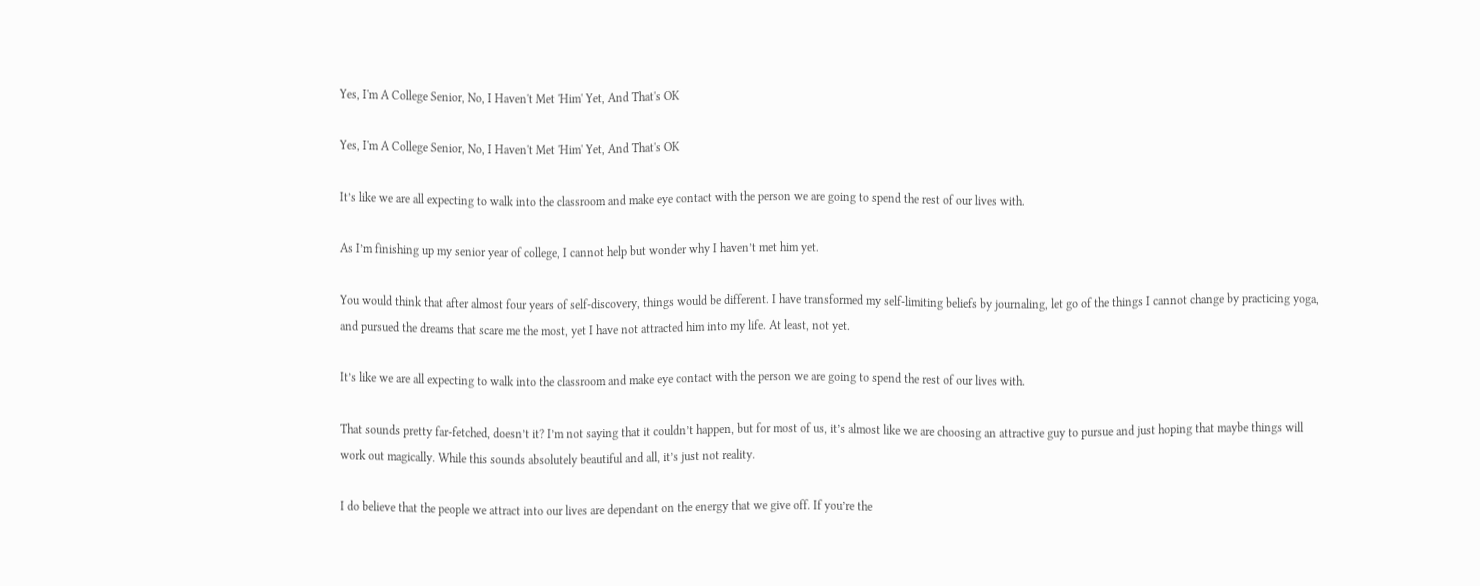Yes, I'm A College Senior, No, I Haven't Met 'Him' Yet, And That's OK

Yes, I'm A College Senior, No, I Haven't Met 'Him' Yet, And That's OK

It’s like we are all expecting to walk into the classroom and make eye contact with the person we are going to spend the rest of our lives with.

As I’m finishing up my senior year of college, I cannot help but wonder why I haven’t met him yet.

You would think that after almost four years of self-discovery, things would be different. I have transformed my self-limiting beliefs by journaling, let go of the things I cannot change by practicing yoga, and pursued the dreams that scare me the most, yet I have not attracted him into my life. At least, not yet.

It’s like we are all expecting to walk into the classroom and make eye contact with the person we are going to spend the rest of our lives with.

That sounds pretty far-fetched, doesn’t it? I’m not saying that it couldn’t happen, but for most of us, it’s almost like we are choosing an attractive guy to pursue and just hoping that maybe things will work out magically. While this sounds absolutely beautiful and all, it’s just not reality.

I do believe that the people we attract into our lives are dependant on the energy that we give off. If you’re the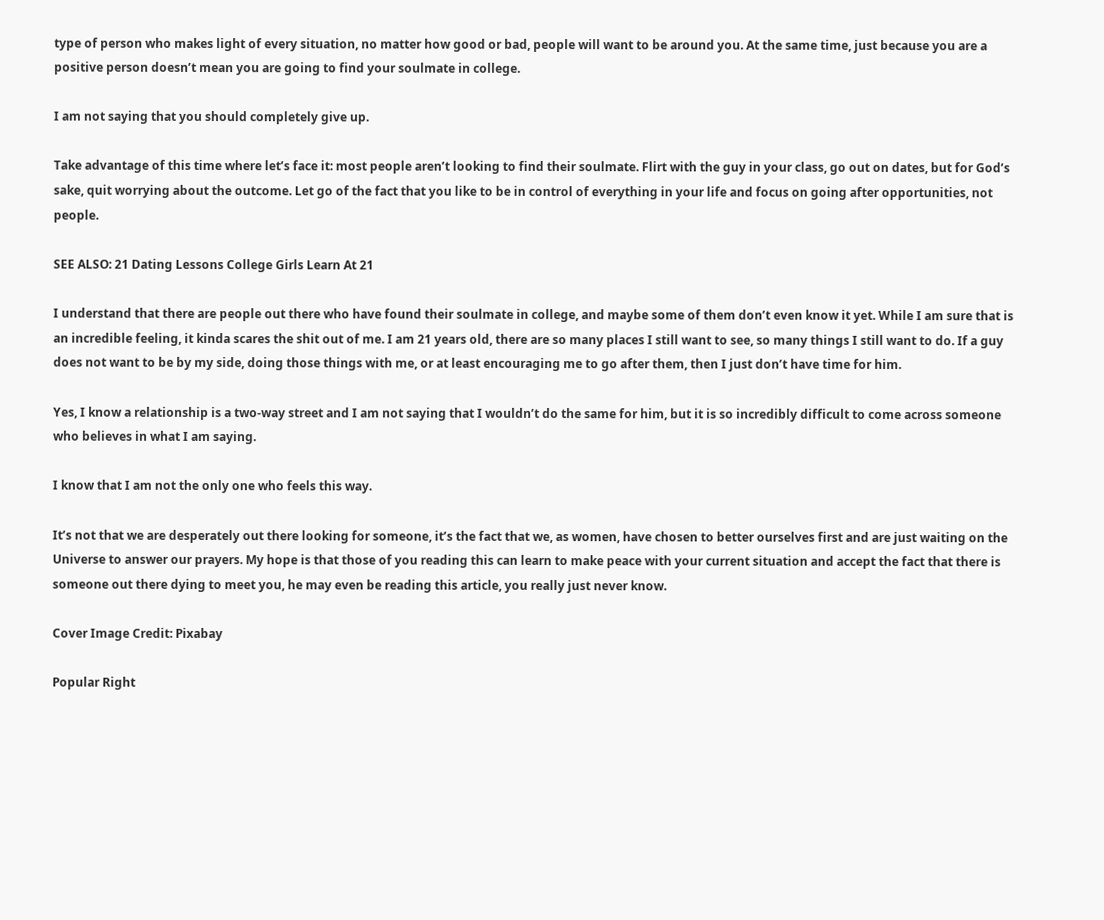type of person who makes light of every situation, no matter how good or bad, people will want to be around you. At the same time, just because you are a positive person doesn’t mean you are going to find your soulmate in college.

I am not saying that you should completely give up.

Take advantage of this time where let’s face it: most people aren’t looking to find their soulmate. Flirt with the guy in your class, go out on dates, but for God’s sake, quit worrying about the outcome. Let go of the fact that you like to be in control of everything in your life and focus on going after opportunities, not people.

SEE ALSO: 21 Dating Lessons College Girls Learn At 21

I understand that there are people out there who have found their soulmate in college, and maybe some of them don’t even know it yet. While I am sure that is an incredible feeling, it kinda scares the shit out of me. I am 21 years old, there are so many places I still want to see, so many things I still want to do. If a guy does not want to be by my side, doing those things with me, or at least encouraging me to go after them, then I just don’t have time for him.

Yes, I know a relationship is a two-way street and I am not saying that I wouldn’t do the same for him, but it is so incredibly difficult to come across someone who believes in what I am saying.

I know that I am not the only one who feels this way.

It’s not that we are desperately out there looking for someone, it’s the fact that we, as women, have chosen to better ourselves first and are just waiting on the Universe to answer our prayers. My hope is that those of you reading this can learn to make peace with your current situation and accept the fact that there is someone out there dying to meet you, he may even be reading this article, you really just never know.

Cover Image Credit: Pixabay

Popular Right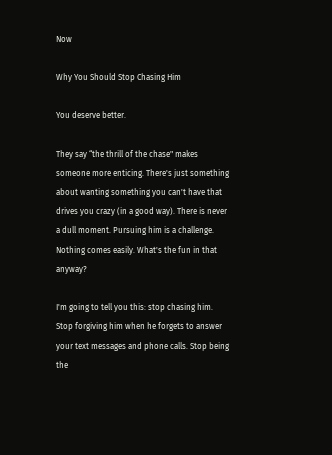Now

Why You Should Stop Chasing Him

You deserve better.

They say “the thrill of the chase" makes someone more enticing. There's just something about wanting something you can't have that drives you crazy (in a good way). There is never a dull moment. Pursuing him is a challenge. Nothing comes easily. What's the fun in that anyway?

I'm going to tell you this: stop chasing him. Stop forgiving him when he forgets to answer your text messages and phone calls. Stop being the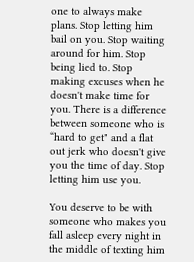one to always make plans. Stop letting him bail on you. Stop waiting around for him. Stop being lied to. Stop making excuses when he doesn't make time for you. There is a difference between someone who is “hard to get" and a flat out jerk who doesn't give you the time of day. Stop letting him use you.

You deserve to be with someone who makes you fall asleep every night in the middle of texting him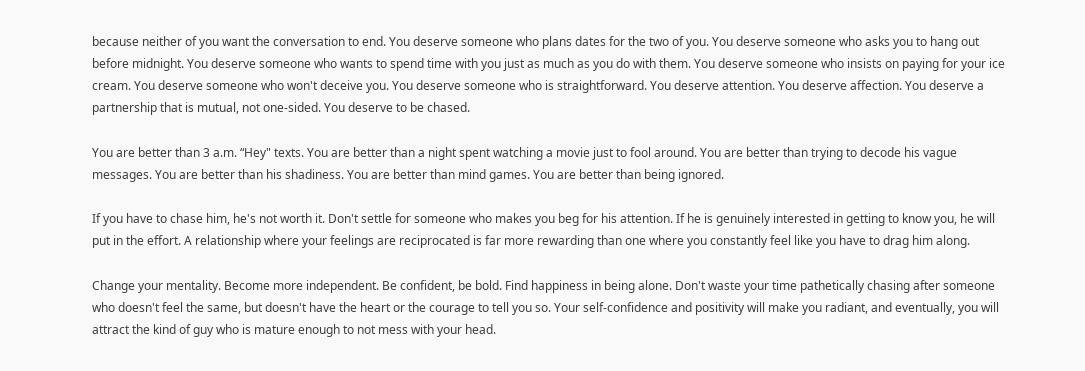because neither of you want the conversation to end. You deserve someone who plans dates for the two of you. You deserve someone who asks you to hang out before midnight. You deserve someone who wants to spend time with you just as much as you do with them. You deserve someone who insists on paying for your ice cream. You deserve someone who won't deceive you. You deserve someone who is straightforward. You deserve attention. You deserve affection. You deserve a partnership that is mutual, not one-sided. You deserve to be chased.

You are better than 3 a.m. “Hey" texts. You are better than a night spent watching a movie just to fool around. You are better than trying to decode his vague messages. You are better than his shadiness. You are better than mind games. You are better than being ignored.

If you have to chase him, he's not worth it. Don't settle for someone who makes you beg for his attention. If he is genuinely interested in getting to know you, he will put in the effort. A relationship where your feelings are reciprocated is far more rewarding than one where you constantly feel like you have to drag him along.

Change your mentality. Become more independent. Be confident, be bold. Find happiness in being alone. Don't waste your time pathetically chasing after someone who doesn't feel the same, but doesn't have the heart or the courage to tell you so. Your self-confidence and positivity will make you radiant, and eventually, you will attract the kind of guy who is mature enough to not mess with your head.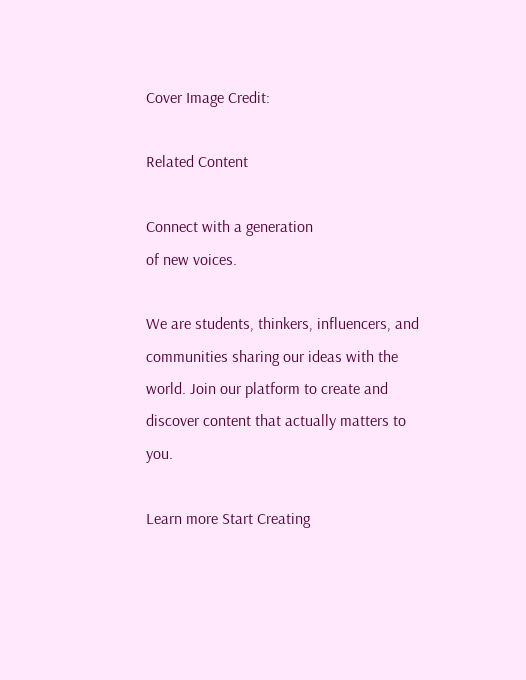Cover Image Credit:

Related Content

Connect with a generation
of new voices.

We are students, thinkers, influencers, and communities sharing our ideas with the world. Join our platform to create and discover content that actually matters to you.

Learn more Start Creating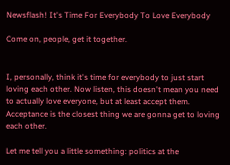Newsflash! It's Time For Everybody To Love Everybody

Come on, people, get it together.


I, personally, think it's time for everybody to just start loving each other. Now listen, this doesn't mean you need to actually love everyone, but at least accept them. Acceptance is the closest thing we are gonna get to loving each other.

Let me tell you a little something: politics at the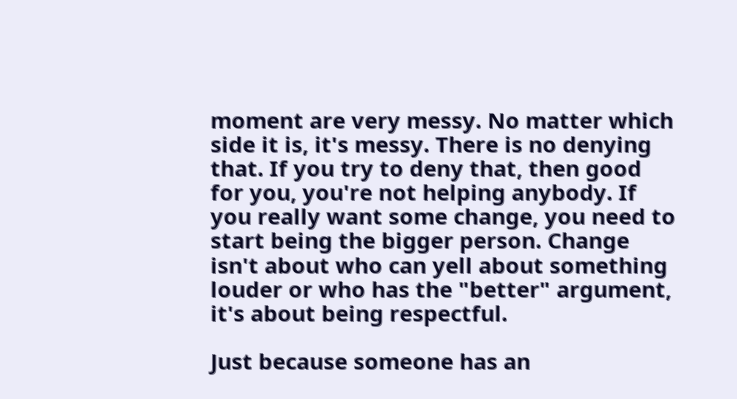moment are very messy. No matter which side it is, it's messy. There is no denying that. If you try to deny that, then good for you, you're not helping anybody. If you really want some change, you need to start being the bigger person. Change isn't about who can yell about something louder or who has the "better" argument, it's about being respectful.

Just because someone has an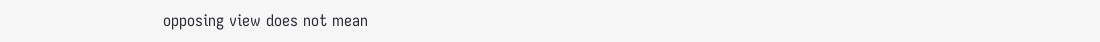opposing view does not mean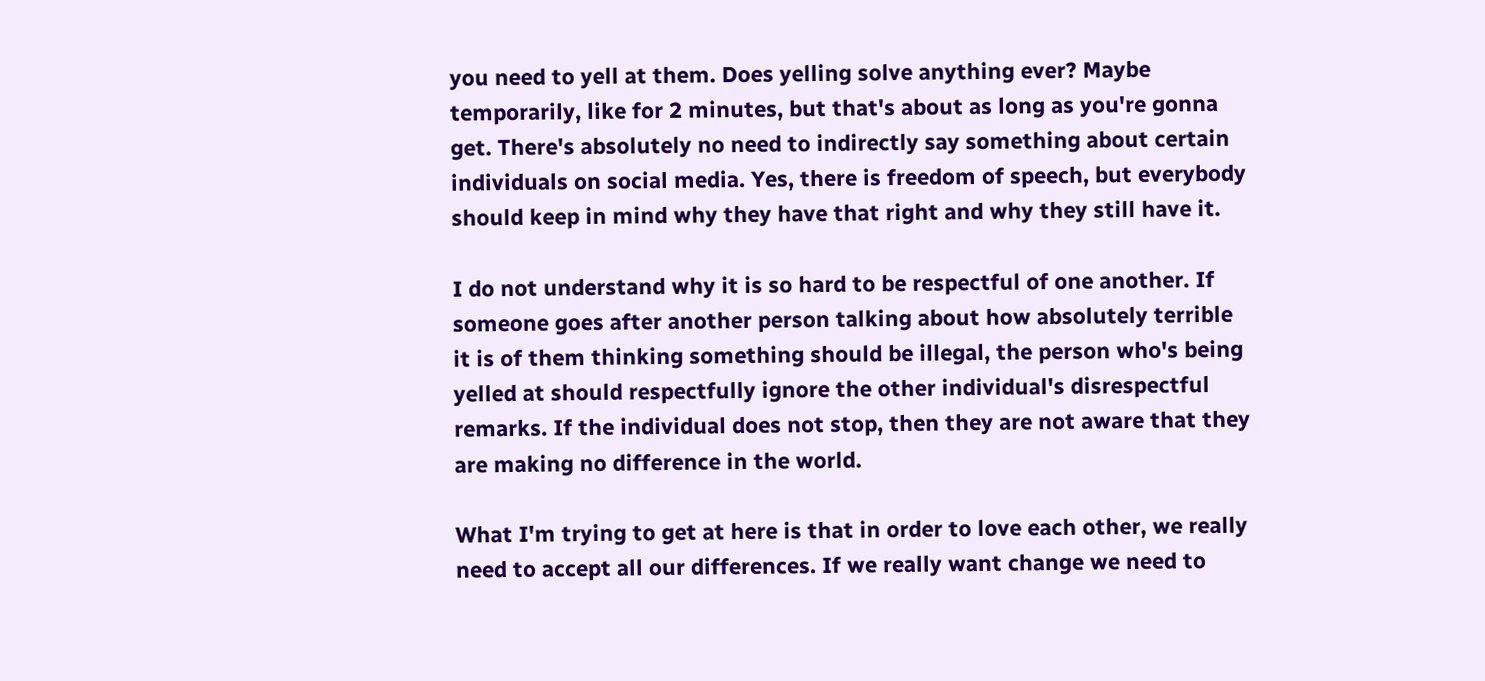you need to yell at them. Does yelling solve anything ever? Maybe temporarily, like for 2 minutes, but that's about as long as you're gonna get. There's absolutely no need to indirectly say something about certain individuals on social media. Yes, there is freedom of speech, but everybody should keep in mind why they have that right and why they still have it.

I do not understand why it is so hard to be respectful of one another. If someone goes after another person talking about how absolutely terrible it is of them thinking something should be illegal, the person who's being yelled at should respectfully ignore the other individual's disrespectful remarks. If the individual does not stop, then they are not aware that they are making no difference in the world.

What I'm trying to get at here is that in order to love each other, we really need to accept all our differences. If we really want change we need to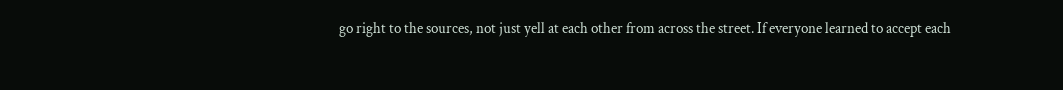go right to the sources, not just yell at each other from across the street. If everyone learned to accept each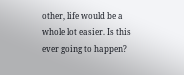other, life would be a whole lot easier. Is this ever going to happen?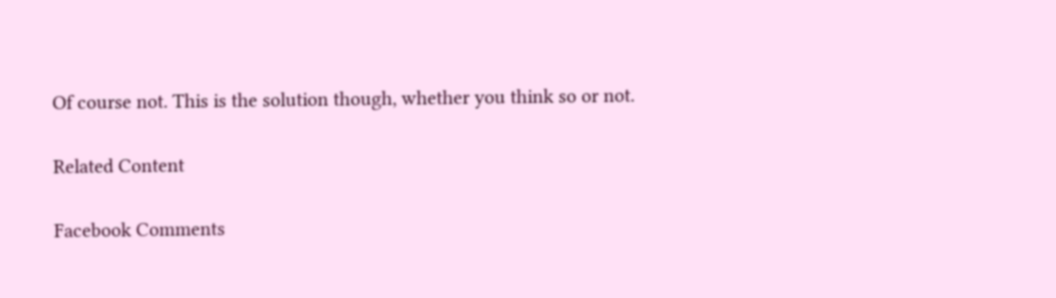Of course not. This is the solution though, whether you think so or not.

Related Content

Facebook Comments